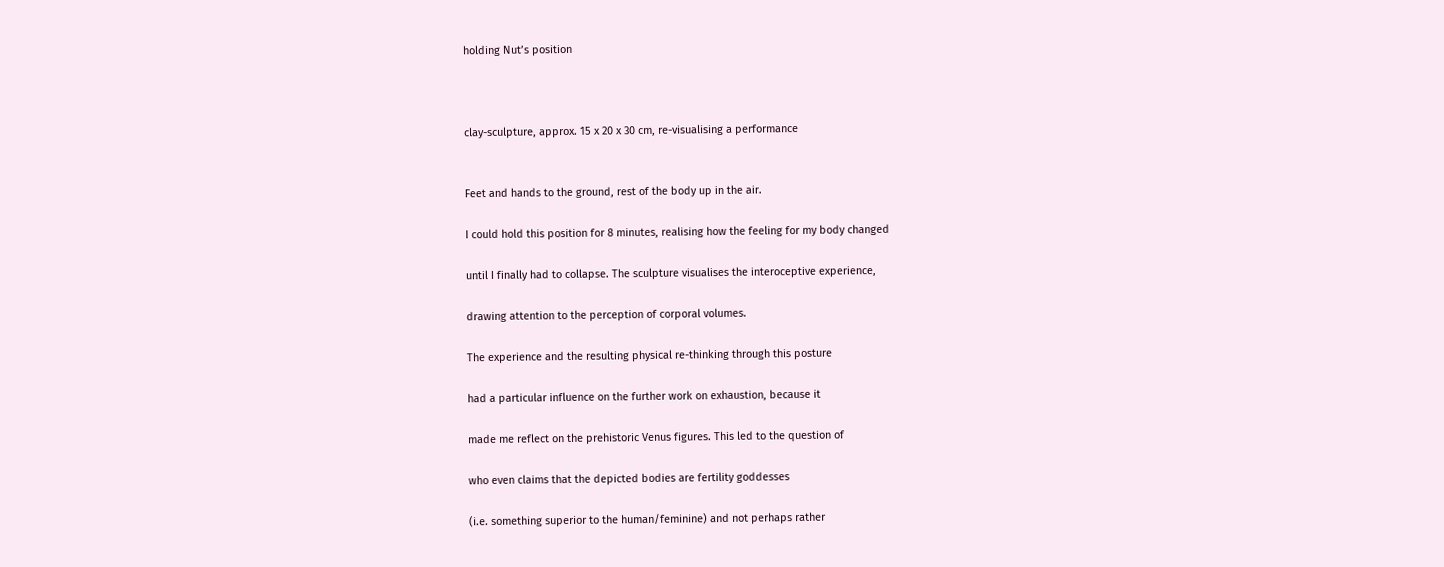holding Nut’s position



clay-sculpture, approx. 15 x 20 x 30 cm, re-visualising a performance


Feet and hands to the ground, rest of the body up in the air.

I could hold this position for 8 minutes, realising how the feeling for my body changed

until I finally had to collapse. The sculpture visualises the interoceptive experience,

drawing attention to the perception of corporal volumes.

The experience and the resulting physical re-thinking through this posture

had a particular influence on the further work on exhaustion, because it

made me reflect on the prehistoric Venus figures. This led to the question of

who even claims that the depicted bodies are fertility goddesses

(i.e. something superior to the human/feminine) and not perhaps rather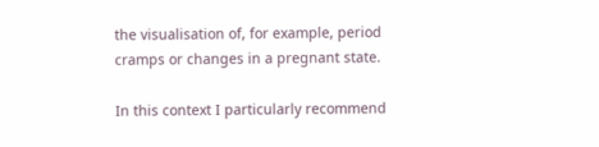the visualisation of, for example, period cramps or changes in a pregnant state.

In this context I particularly recommend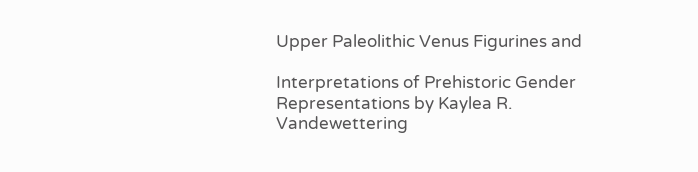Upper Paleolithic Venus Figurines and

Interpretations of Prehistoric Gender Representations by Kaylea R. Vandewettering